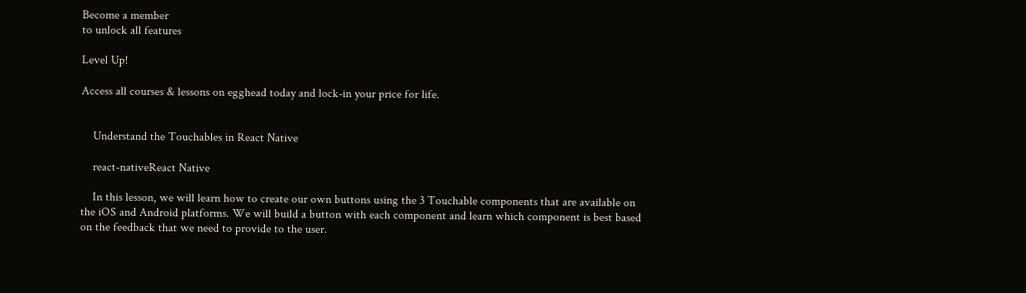Become a member
to unlock all features

Level Up!

Access all courses & lessons on egghead today and lock-in your price for life.


    Understand the Touchables in React Native

    react-nativeReact Native

    In this lesson, we will learn how to create our own buttons using the 3 Touchable components that are available on the iOS and Android platforms. We will build a button with each component and learn which component is best based on the feedback that we need to provide to the user.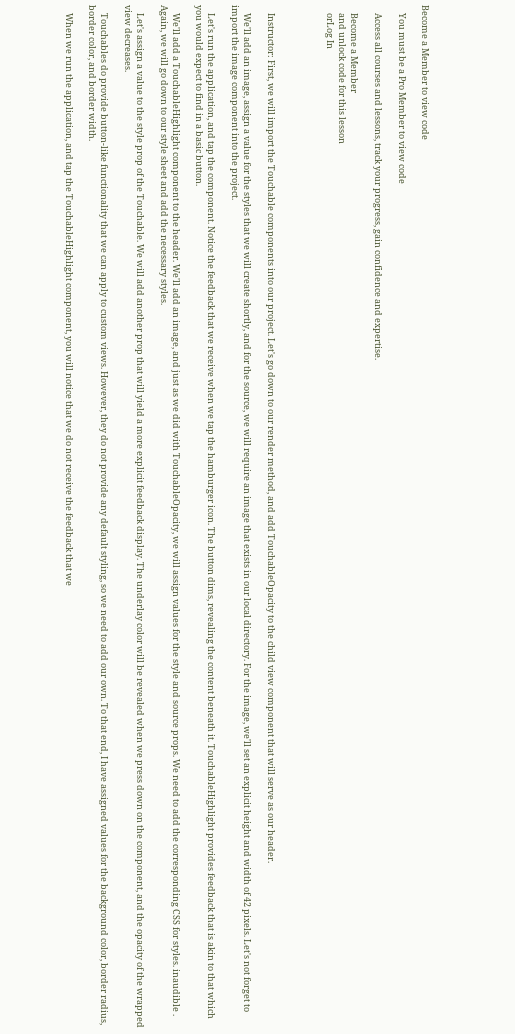Become a Member to view code

    You must be a Pro Member to view code

    Access all courses and lessons, track your progress, gain confidence and expertise.

    Become a Member
    and unlock code for this lesson
    orLog In




    Instructor: First, we will import the Touchable components into our project. Let's go down to our render method, and add TouchableOpacity to the child view component that will serve as our header.

    We'll add an image, assign a value for the styles that we will create shortly, and for the source, we will require an image that exists in our local directory. For the image, we'll set an explicit height and width of 42 pixels. Let's not forget to import the image component into the project.

    Let's run the application, and tap the component. Notice the feedback that we receive when we tap the hamburger icon. The button dims, revealing the content beneath it. TouchableHighlight provides feedback that is akin to that which you would expect to find in a basic button.

    We'll add a TouchableHighlight component to the header. We'll add an image, and just as we did with TouchableOpacity, we will assign values for the style and source props. We need to add the corresponding CSS for styles. inaudible . Again, we will go down to our style sheet and add the necessary styles.

    Let's assign a value to the style prop of the Touchable. We will add another prop that will yield a more explicit feedback display. The underlay color will be revealed when we press down on the component, and the opacity of the wrapped view decreases.

    Touchables do provide button-like functionality that we can apply to custom views. However, they do not provide any default styling, so we need to add our own. To that end, I have assigned values for the background color, border radius, border color, and border width.

    When we run the application, and tap the TouchableHighlight component, you will notice that we do not receive the feedback that we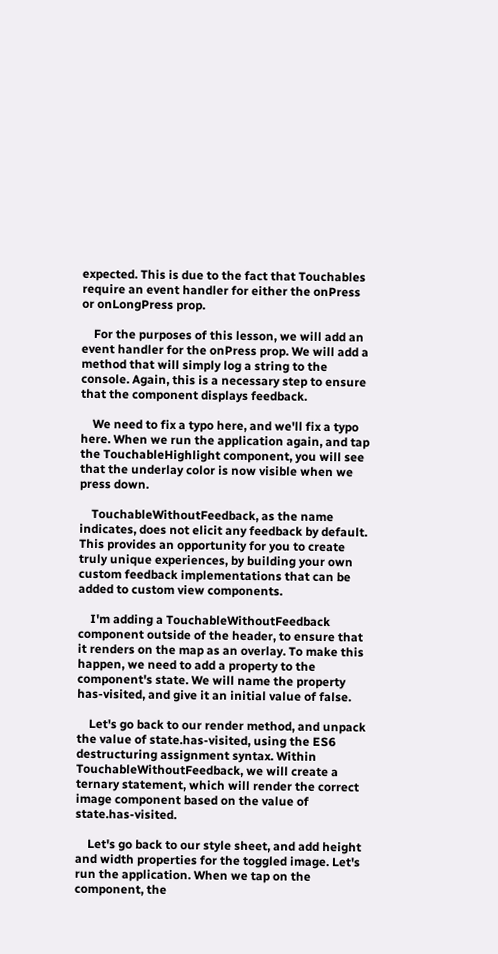expected. This is due to the fact that Touchables require an event handler for either the onPress or onLongPress prop.

    For the purposes of this lesson, we will add an event handler for the onPress prop. We will add a method that will simply log a string to the console. Again, this is a necessary step to ensure that the component displays feedback.

    We need to fix a typo here, and we'll fix a typo here. When we run the application again, and tap the TouchableHighlight component, you will see that the underlay color is now visible when we press down.

    TouchableWithoutFeedback, as the name indicates, does not elicit any feedback by default. This provides an opportunity for you to create truly unique experiences, by building your own custom feedback implementations that can be added to custom view components.

    I'm adding a TouchableWithoutFeedback component outside of the header, to ensure that it renders on the map as an overlay. To make this happen, we need to add a property to the component's state. We will name the property has-visited, and give it an initial value of false.

    Let's go back to our render method, and unpack the value of state.has-visited, using the ES6 destructuring assignment syntax. Within TouchableWithoutFeedback, we will create a ternary statement, which will render the correct image component based on the value of state.has-visited.

    Let's go back to our style sheet, and add height and width properties for the toggled image. Let's run the application. When we tap on the component, the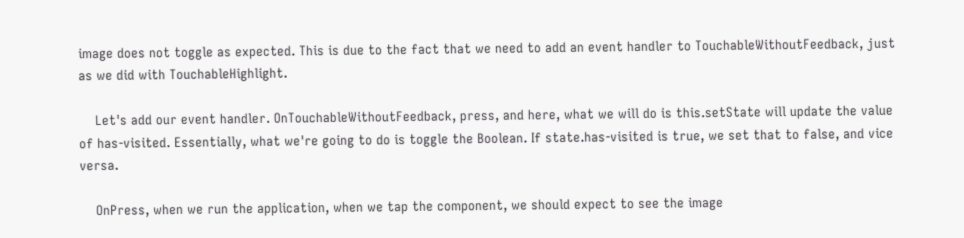image does not toggle as expected. This is due to the fact that we need to add an event handler to TouchableWithoutFeedback, just as we did with TouchableHighlight.

    Let's add our event handler. OnTouchableWithoutFeedback, press, and here, what we will do is this.setState will update the value of has-visited. Essentially, what we're going to do is toggle the Boolean. If state.has-visited is true, we set that to false, and vice versa.

    OnPress, when we run the application, when we tap the component, we should expect to see the image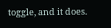toggle, and it does.